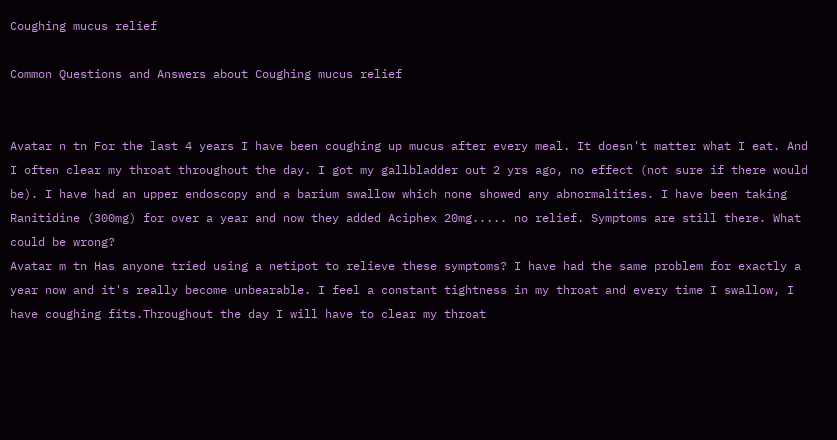Coughing mucus relief

Common Questions and Answers about Coughing mucus relief


Avatar n tn For the last 4 years I have been coughing up mucus after every meal. It doesn't matter what I eat. And I often clear my throat throughout the day. I got my gallbladder out 2 yrs ago, no effect (not sure if there would be). I have had an upper endoscopy and a barium swallow which none showed any abnormalities. I have been taking Ranitidine (300mg) for over a year and now they added Aciphex 20mg..... no relief. Symptoms are still there. What could be wrong?
Avatar m tn Has anyone tried using a netipot to relieve these symptoms? I have had the same problem for exactly a year now and it's really become unbearable. I feel a constant tightness in my throat and every time I swallow, I have coughing fits.Throughout the day I will have to clear my throat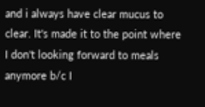and i always have clear mucus to clear. It's made it to the point where I don't looking forward to meals anymore b/c I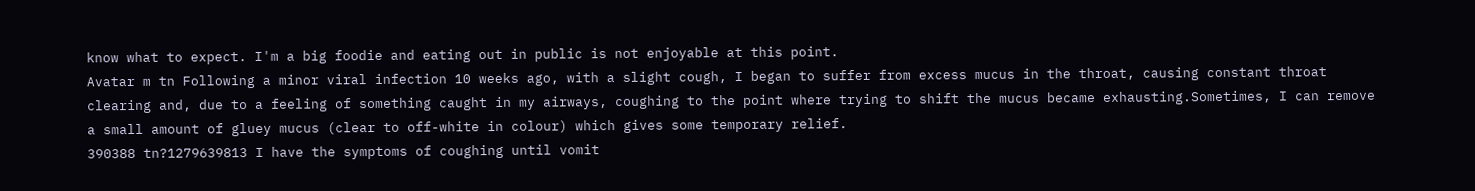know what to expect. I'm a big foodie and eating out in public is not enjoyable at this point.
Avatar m tn Following a minor viral infection 10 weeks ago, with a slight cough, I began to suffer from excess mucus in the throat, causing constant throat clearing and, due to a feeling of something caught in my airways, coughing to the point where trying to shift the mucus became exhausting.Sometimes, I can remove a small amount of gluey mucus (clear to off-white in colour) which gives some temporary relief.
390388 tn?1279639813 I have the symptoms of coughing until vomit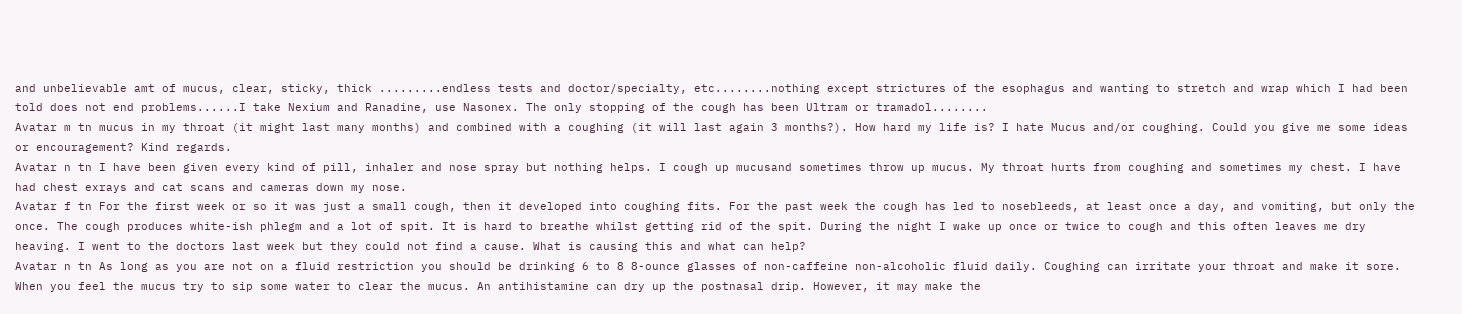and unbelievable amt of mucus, clear, sticky, thick .........endless tests and doctor/specialty, etc........nothing except strictures of the esophagus and wanting to stretch and wrap which I had been told does not end problems......I take Nexium and Ranadine, use Nasonex. The only stopping of the cough has been Ultram or tramadol........
Avatar m tn mucus in my throat (it might last many months) and combined with a coughing (it will last again 3 months?). How hard my life is? I hate Mucus and/or coughing. Could you give me some ideas or encouragement? Kind regards.
Avatar n tn I have been given every kind of pill, inhaler and nose spray but nothing helps. I cough up mucusand sometimes throw up mucus. My throat hurts from coughing and sometimes my chest. I have had chest exrays and cat scans and cameras down my nose.
Avatar f tn For the first week or so it was just a small cough, then it developed into coughing fits. For the past week the cough has led to nosebleeds, at least once a day, and vomiting, but only the once. The cough produces white-ish phlegm and a lot of spit. It is hard to breathe whilst getting rid of the spit. During the night I wake up once or twice to cough and this often leaves me dry heaving. I went to the doctors last week but they could not find a cause. What is causing this and what can help?
Avatar n tn As long as you are not on a fluid restriction you should be drinking 6 to 8 8-ounce glasses of non-caffeine non-alcoholic fluid daily. Coughing can irritate your throat and make it sore. When you feel the mucus try to sip some water to clear the mucus. An antihistamine can dry up the postnasal drip. However, it may make the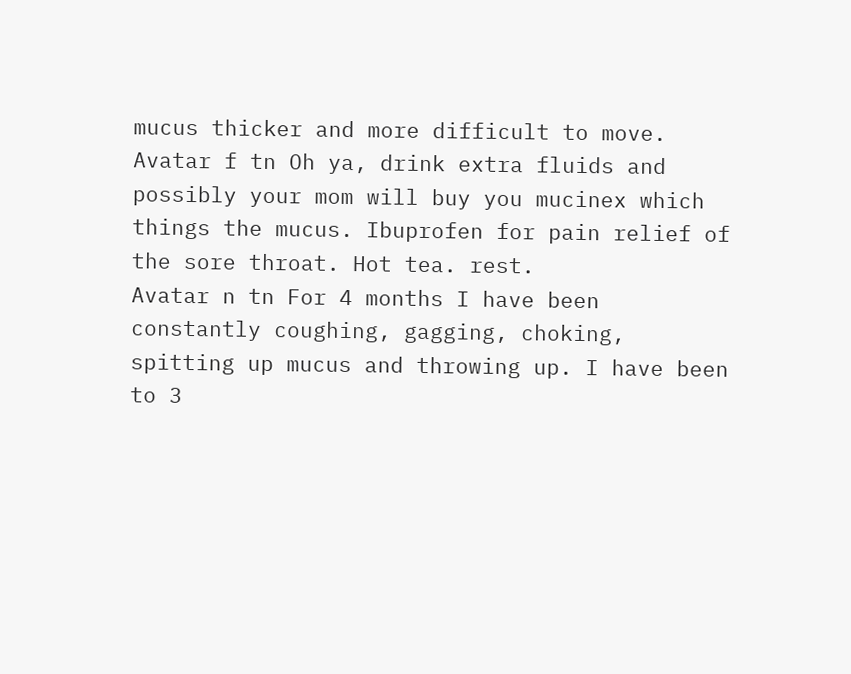mucus thicker and more difficult to move.
Avatar f tn Oh ya, drink extra fluids and possibly your mom will buy you mucinex which things the mucus. Ibuprofen for pain relief of the sore throat. Hot tea. rest.
Avatar n tn For 4 months I have been constantly coughing, gagging, choking, spitting up mucus and throwing up. I have been to 3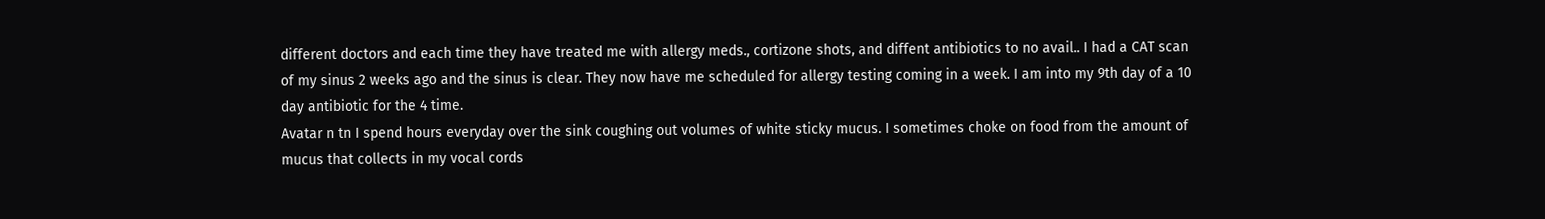different doctors and each time they have treated me with allergy meds., cortizone shots, and diffent antibiotics to no avail.. I had a CAT scan of my sinus 2 weeks ago and the sinus is clear. They now have me scheduled for allergy testing coming in a week. I am into my 9th day of a 10 day antibiotic for the 4 time.
Avatar n tn I spend hours everyday over the sink coughing out volumes of white sticky mucus. I sometimes choke on food from the amount of mucus that collects in my vocal cords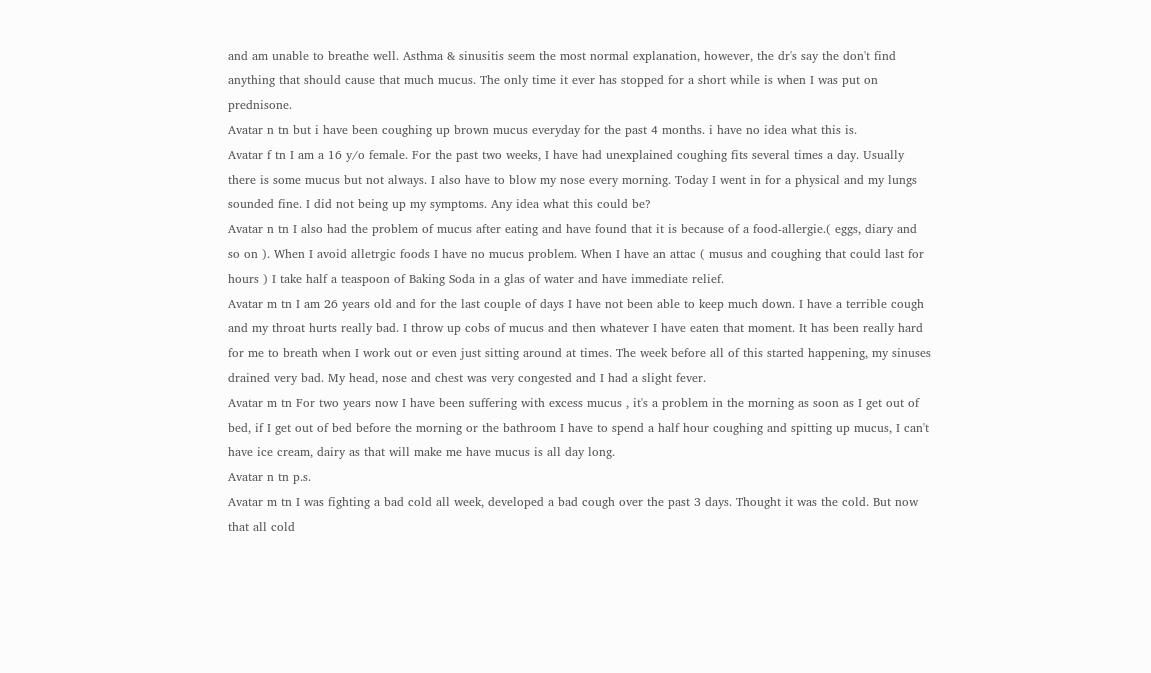and am unable to breathe well. Asthma & sinusitis seem the most normal explanation, however, the dr's say the don't find anything that should cause that much mucus. The only time it ever has stopped for a short while is when I was put on prednisone.
Avatar n tn but i have been coughing up brown mucus everyday for the past 4 months. i have no idea what this is.
Avatar f tn I am a 16 y/o female. For the past two weeks, I have had unexplained coughing fits several times a day. Usually there is some mucus but not always. I also have to blow my nose every morning. Today I went in for a physical and my lungs sounded fine. I did not being up my symptoms. Any idea what this could be?
Avatar n tn I also had the problem of mucus after eating and have found that it is because of a food-allergie.( eggs, diary and so on ). When I avoid alletrgic foods I have no mucus problem. When I have an attac ( musus and coughing that could last for hours ) I take half a teaspoon of Baking Soda in a glas of water and have immediate relief.
Avatar m tn I am 26 years old and for the last couple of days I have not been able to keep much down. I have a terrible cough and my throat hurts really bad. I throw up cobs of mucus and then whatever I have eaten that moment. It has been really hard for me to breath when I work out or even just sitting around at times. The week before all of this started happening, my sinuses drained very bad. My head, nose and chest was very congested and I had a slight fever.
Avatar m tn For two years now I have been suffering with excess mucus , it's a problem in the morning as soon as I get out of bed, if I get out of bed before the morning or the bathroom I have to spend a half hour coughing and spitting up mucus, I can't have ice cream, dairy as that will make me have mucus is all day long.
Avatar n tn p.s.
Avatar m tn I was fighting a bad cold all week, developed a bad cough over the past 3 days. Thought it was the cold. But now that all cold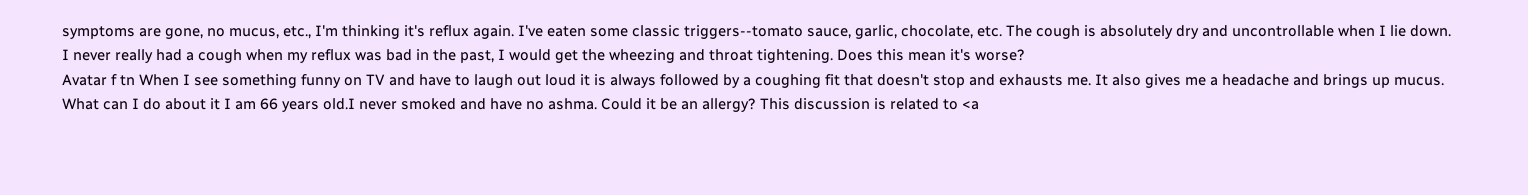symptoms are gone, no mucus, etc., I'm thinking it's reflux again. I've eaten some classic triggers--tomato sauce, garlic, chocolate, etc. The cough is absolutely dry and uncontrollable when I lie down. I never really had a cough when my reflux was bad in the past, I would get the wheezing and throat tightening. Does this mean it's worse?
Avatar f tn When I see something funny on TV and have to laugh out loud it is always followed by a coughing fit that doesn't stop and exhausts me. It also gives me a headache and brings up mucus. What can I do about it I am 66 years old.I never smoked and have no ashma. Could it be an allergy? This discussion is related to <a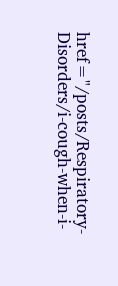href="/posts/Respiratory-Disorders/i-cough-when-i-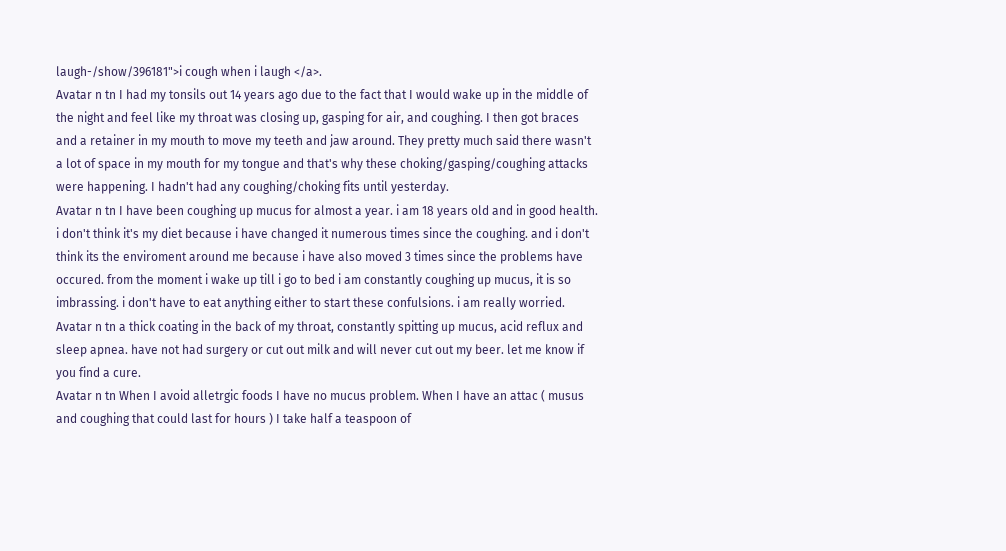laugh-/show/396181">i cough when i laugh </a>.
Avatar n tn I had my tonsils out 14 years ago due to the fact that I would wake up in the middle of the night and feel like my throat was closing up, gasping for air, and coughing. I then got braces and a retainer in my mouth to move my teeth and jaw around. They pretty much said there wasn't a lot of space in my mouth for my tongue and that's why these choking/gasping/coughing attacks were happening. I hadn't had any coughing/choking fits until yesterday.
Avatar n tn I have been coughing up mucus for almost a year. i am 18 years old and in good health. i don't think it's my diet because i have changed it numerous times since the coughing. and i don't think its the enviroment around me because i have also moved 3 times since the problems have occured. from the moment i wake up till i go to bed i am constantly coughing up mucus, it is so imbrassing. i don't have to eat anything either to start these confulsions. i am really worried.
Avatar n tn a thick coating in the back of my throat, constantly spitting up mucus, acid reflux and sleep apnea. have not had surgery or cut out milk and will never cut out my beer. let me know if you find a cure.
Avatar n tn When I avoid alletrgic foods I have no mucus problem. When I have an attac ( musus and coughing that could last for hours ) I take half a teaspoon of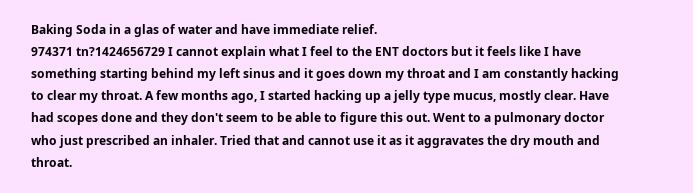Baking Soda in a glas of water and have immediate relief.
974371 tn?1424656729 I cannot explain what I feel to the ENT doctors but it feels like I have something starting behind my left sinus and it goes down my throat and I am constantly hacking to clear my throat. A few months ago, I started hacking up a jelly type mucus, mostly clear. Have had scopes done and they don't seem to be able to figure this out. Went to a pulmonary doctor who just prescribed an inhaler. Tried that and cannot use it as it aggravates the dry mouth and throat.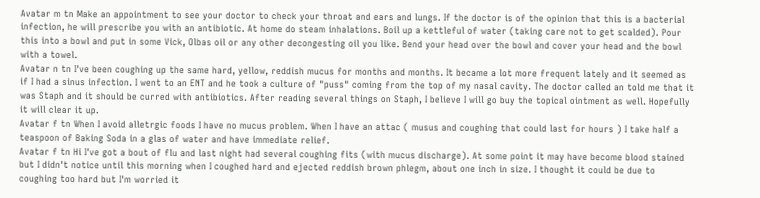Avatar m tn Make an appointment to see your doctor to check your throat and ears and lungs. If the doctor is of the opinion that this is a bacterial infection, he will prescribe you with an antibiotic. At home do steam inhalations. Boil up a kettleful of water (taking care not to get scalded). Pour this into a bowl and put in some Vick, Olbas oil or any other decongesting oil you like. Bend your head over the bowl and cover your head and the bowl with a towel.
Avatar n tn I've been coughing up the same hard, yellow, reddish mucus for months and months. It became a lot more frequent lately and it seemed as if I had a sinus infection. I went to an ENT and he took a culture of "puss" coming from the top of my nasal cavity. The doctor called an told me that it was Staph and it should be curred with antibiotics. After reading several things on Staph, I believe I will go buy the topical ointment as well. Hopefully it will clear it up.
Avatar f tn When I avoid alletrgic foods I have no mucus problem. When I have an attac ( musus and coughing that could last for hours ) I take half a teaspoon of Baking Soda in a glas of water and have immediate relief.
Avatar f tn Hi I've got a bout of flu and last night had several coughing fits (with mucus discharge). At some point it may have become blood stained but I didn't notice until this morning when I coughed hard and ejected reddish brown phlegm, about one inch in size. I thought it could be due to coughing too hard but I'm worried it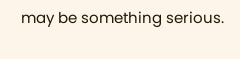may be something serious.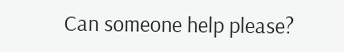Can someone help please?